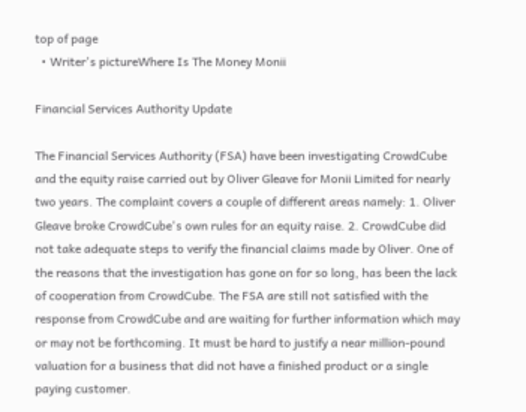top of page
  • Writer's pictureWhere Is The Money Monii

Financial Services Authority Update

The Financial Services Authority (FSA) have been investigating CrowdCube and the equity raise carried out by Oliver Gleave for Monii Limited for nearly two years. The complaint covers a couple of different areas namely: 1. Oliver Gleave broke CrowdCube's own rules for an equity raise. 2. CrowdCube did not take adequate steps to verify the financial claims made by Oliver. One of the reasons that the investigation has gone on for so long, has been the lack of cooperation from CrowdCube. The FSA are still not satisfied with the response from CrowdCube and are waiting for further information which may or may not be forthcoming. It must be hard to justify a near million-pound valuation for a business that did not have a finished product or a single paying customer.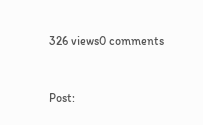326 views0 comments


Post: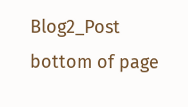Blog2_Post
bottom of page